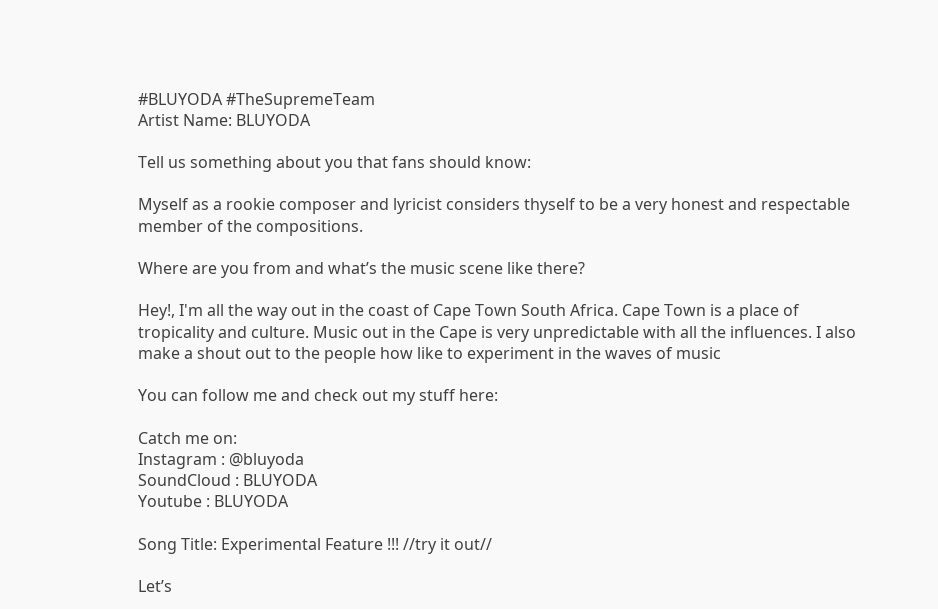#BLUYODA #TheSupremeTeam
Artist Name: BLUYODA

Tell us something about you that fans should know:

Myself as a rookie composer and lyricist considers thyself to be a very honest and respectable member of the compositions.

Where are you from and what’s the music scene like there?

Hey!, I'm all the way out in the coast of Cape Town South Africa. Cape Town is a place of tropicality and culture. Music out in the Cape is very unpredictable with all the influences. I also make a shout out to the people how like to experiment in the waves of music

You can follow me and check out my stuff here:

Catch me on:
Instagram : @bluyoda
SoundCloud : BLUYODA
Youtube : BLUYODA

Song Title: Experimental Feature !!! //try it out//

Let’s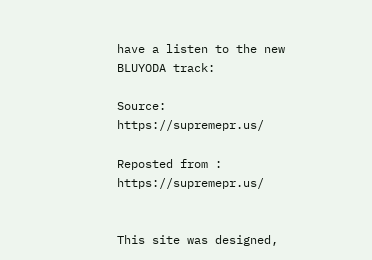have a listen to the new BLUYODA track:

Source: https://supremepr.us/

Reposted from : https://supremepr.us/


This site was designed,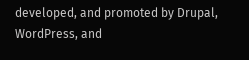developed, and promoted by Drupal, WordPress, and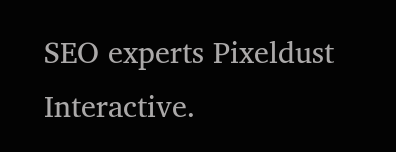SEO experts Pixeldust Interactive.